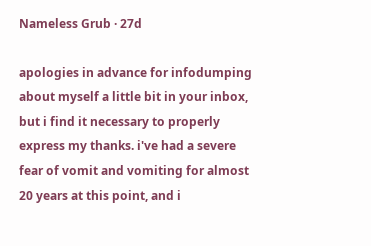Nameless Grub · 27d

apologies in advance for infodumping about myself a little bit in your inbox, but i find it necessary to properly express my thanks. i've had a severe fear of vomit and vomiting for almost 20 years at this point, and i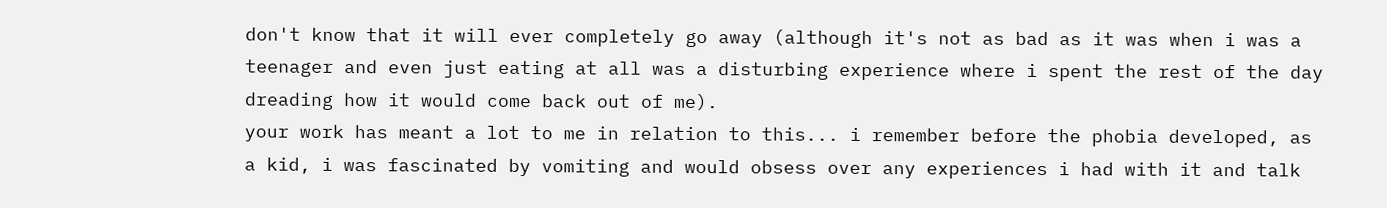don't know that it will ever completely go away (although it's not as bad as it was when i was a teenager and even just eating at all was a disturbing experience where i spent the rest of the day dreading how it would come back out of me).
your work has meant a lot to me in relation to this... i remember before the phobia developed, as a kid, i was fascinated by vomiting and would obsess over any experiences i had with it and talk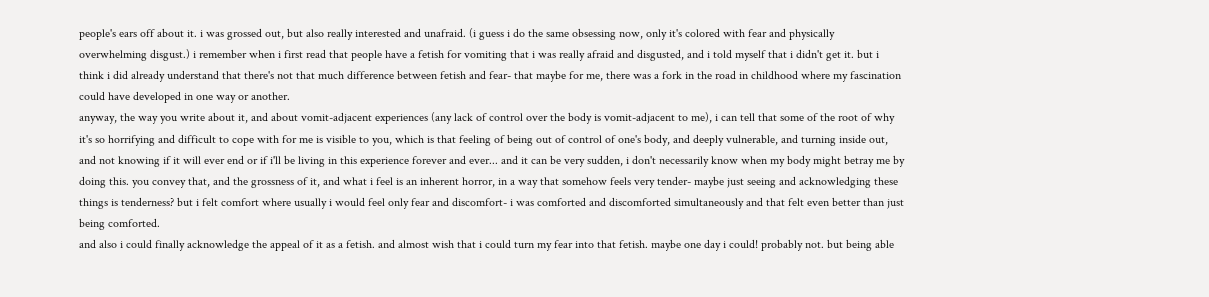people's ears off about it. i was grossed out, but also really interested and unafraid. (i guess i do the same obsessing now, only it's colored with fear and physically overwhelming disgust.) i remember when i first read that people have a fetish for vomiting that i was really afraid and disgusted, and i told myself that i didn't get it. but i think i did already understand that there's not that much difference between fetish and fear- that maybe for me, there was a fork in the road in childhood where my fascination could have developed in one way or another.
anyway, the way you write about it, and about vomit-adjacent experiences (any lack of control over the body is vomit-adjacent to me), i can tell that some of the root of why it's so horrifying and difficult to cope with for me is visible to you, which is that feeling of being out of control of one's body, and deeply vulnerable, and turning inside out, and not knowing if it will ever end or if i'll be living in this experience forever and ever... and it can be very sudden, i don't necessarily know when my body might betray me by doing this. you convey that, and the grossness of it, and what i feel is an inherent horror, in a way that somehow feels very tender- maybe just seeing and acknowledging these things is tenderness? but i felt comfort where usually i would feel only fear and discomfort- i was comforted and discomforted simultaneously and that felt even better than just being comforted.
and also i could finally acknowledge the appeal of it as a fetish. and almost wish that i could turn my fear into that fetish. maybe one day i could! probably not. but being able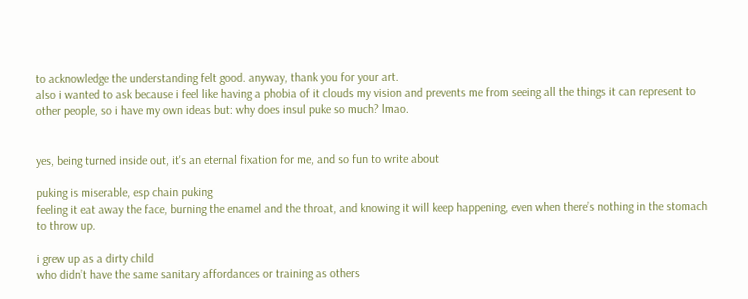to acknowledge the understanding felt good. anyway, thank you for your art.
also i wanted to ask because i feel like having a phobia of it clouds my vision and prevents me from seeing all the things it can represent to other people, so i have my own ideas but: why does insul puke so much? lmao.


yes, being turned inside out, it's an eternal fixation for me, and so fun to write about

puking is miserable, esp chain puking
feeling it eat away the face, burning the enamel and the throat, and knowing it will keep happening, even when there’s nothing in the stomach to throw up.

i grew up as a dirty child
who didn’t have the same sanitary affordances or training as others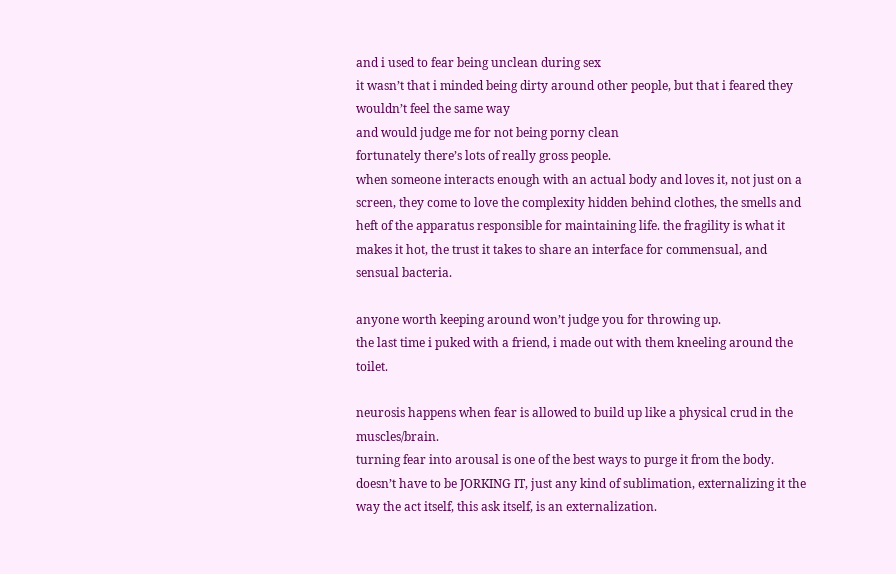and i used to fear being unclean during sex
it wasn’t that i minded being dirty around other people, but that i feared they wouldn’t feel the same way
and would judge me for not being porny clean
fortunately there’s lots of really gross people.
when someone interacts enough with an actual body and loves it, not just on a screen, they come to love the complexity hidden behind clothes, the smells and heft of the apparatus responsible for maintaining life. the fragility is what it makes it hot, the trust it takes to share an interface for commensual, and sensual bacteria.

anyone worth keeping around won’t judge you for throwing up.
the last time i puked with a friend, i made out with them kneeling around the toilet.

neurosis happens when fear is allowed to build up like a physical crud in the muscles/brain.
turning fear into arousal is one of the best ways to purge it from the body. doesn’t have to be JORKING IT, just any kind of sublimation, externalizing it the way the act itself, this ask itself, is an externalization.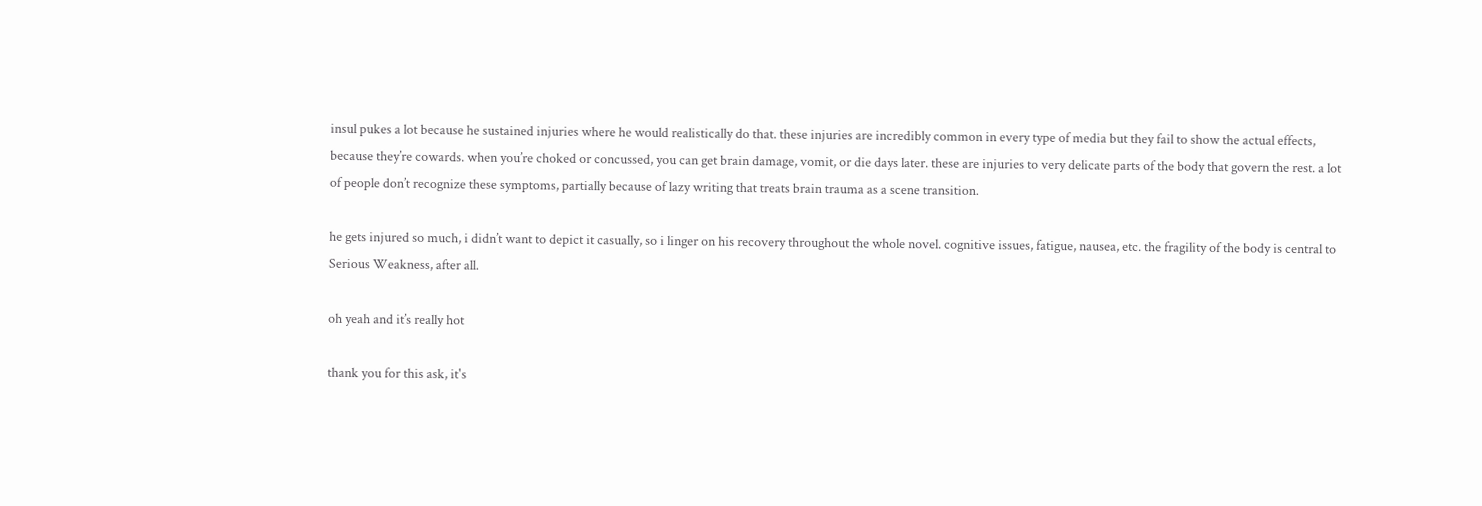insul pukes a lot because he sustained injuries where he would realistically do that. these injuries are incredibly common in every type of media but they fail to show the actual effects, because they’re cowards. when you’re choked or concussed, you can get brain damage, vomit, or die days later. these are injuries to very delicate parts of the body that govern the rest. a lot of people don’t recognize these symptoms, partially because of lazy writing that treats brain trauma as a scene transition.

he gets injured so much, i didn’t want to depict it casually, so i linger on his recovery throughout the whole novel. cognitive issues, fatigue, nausea, etc. the fragility of the body is central to Serious Weakness, after all.

oh yeah and it’s really hot

thank you for this ask, it's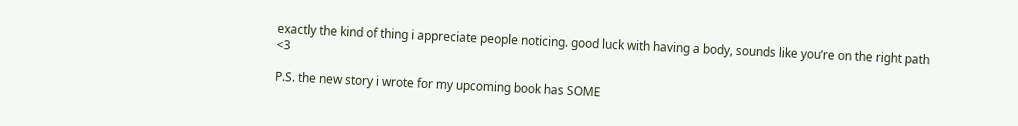exactly the kind of thing i appreciate people noticing. good luck with having a body, sounds like you’re on the right path <3

P.S. the new story i wrote for my upcoming book has SOME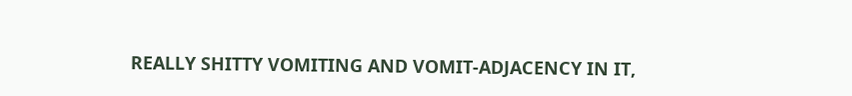REALLY SHITTY VOMITING AND VOMIT-ADJACENCY IN IT,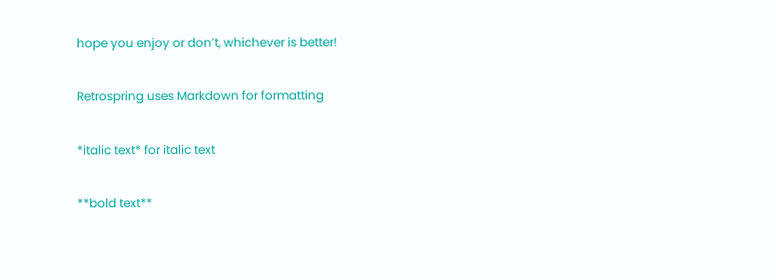hope you enjoy or don’t, whichever is better!

Retrospring uses Markdown for formatting

*italic text* for italic text

**bold text**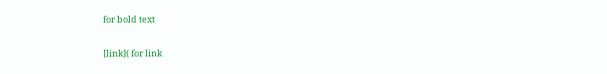for bold text

[link]( for link